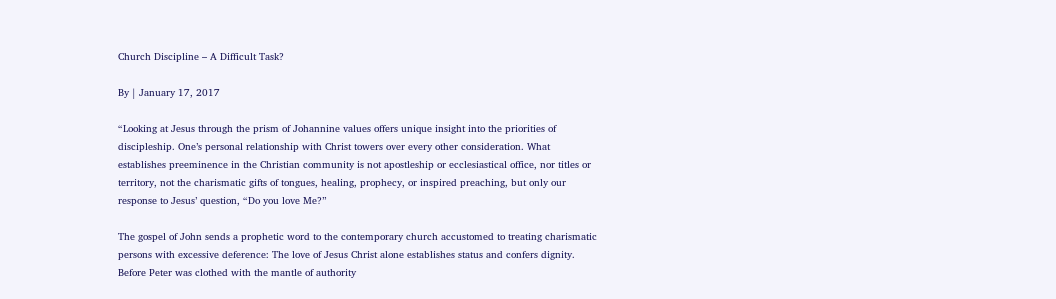Church Discipline – A Difficult Task?

By | January 17, 2017

“Looking at Jesus through the prism of Johannine values offers unique insight into the priorities of discipleship. One’s personal relationship with Christ towers over every other consideration. What establishes preeminence in the Christian community is not apostleship or ecclesiastical office, nor titles or territory, not the charismatic gifts of tongues, healing, prophecy, or inspired preaching, but only our response to Jesus’ question, “Do you love Me?”

The gospel of John sends a prophetic word to the contemporary church accustomed to treating charismatic persons with excessive deference: The love of Jesus Christ alone establishes status and confers dignity. Before Peter was clothed with the mantle of authority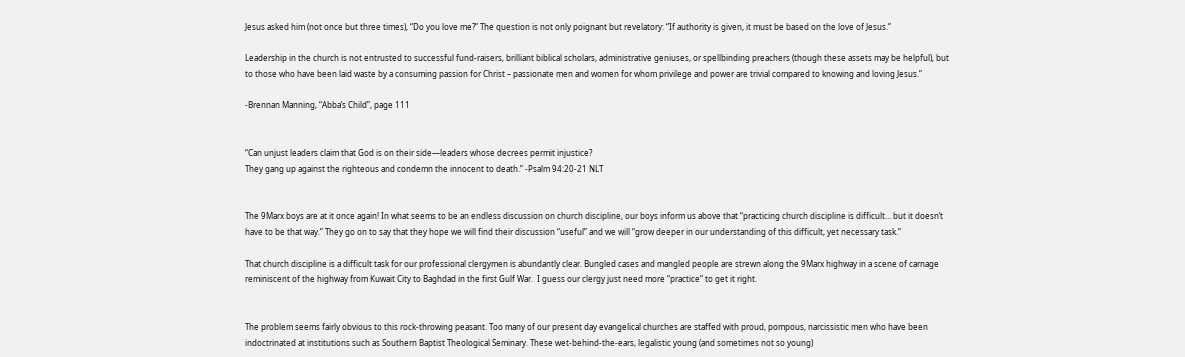Jesus asked him (not once but three times), “Do you love me?” The question is not only poignant but revelatory: “If authority is given, it must be based on the love of Jesus.”

Leadership in the church is not entrusted to successful fund-raisers, brilliant biblical scholars, administrative geniuses, or spellbinding preachers (though these assets may be helpful), but to those who have been laid waste by a consuming passion for Christ – passionate men and women for whom privilege and power are trivial compared to knowing and loving Jesus.”

-Brennan Manning, “Abba’s Child”, page 111


“Can unjust leaders claim that God is on their side—leaders whose decrees permit injustice?
They gang up against the righteous and condemn the innocent to death.” -Psalm 94:20-21 NLT


The 9Marx boys are at it once again! In what seems to be an endless discussion on church discipline, our boys inform us above that “practicing church discipline is difficult… but it doesn’t have to be that way.” They go on to say that they hope we will find their discussion “useful” and we will “grow deeper in our understanding of this difficult, yet necessary task.”

That church discipline is a difficult task for our professional clergymen is abundantly clear. Bungled cases and mangled people are strewn along the 9Marx highway in a scene of carnage reminiscent of the highway from Kuwait City to Baghdad in the first Gulf War.  I guess our clergy just need more “practice” to get it right.


The problem seems fairly obvious to this rock-throwing peasant. Too many of our present day evangelical churches are staffed with proud, pompous, narcissistic men who have been indoctrinated at institutions such as Southern Baptist Theological Seminary. These wet-behind-the-ears, legalistic young (and sometimes not so young)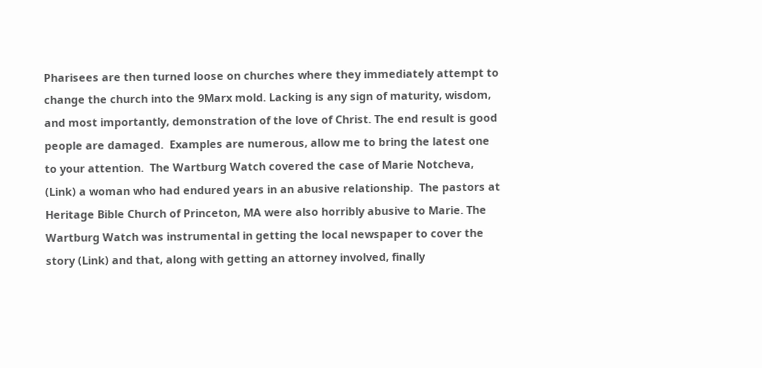Pharisees are then turned loose on churches where they immediately attempt to change the church into the 9Marx mold. Lacking is any sign of maturity, wisdom, and most importantly, demonstration of the love of Christ. The end result is good people are damaged.  Examples are numerous, allow me to bring the latest one to your attention.  The Wartburg Watch covered the case of Marie Notcheva, (Link) a woman who had endured years in an abusive relationship.  The pastors at Heritage Bible Church of Princeton, MA were also horribly abusive to Marie. The Wartburg Watch was instrumental in getting the local newspaper to cover the story (Link) and that, along with getting an attorney involved, finally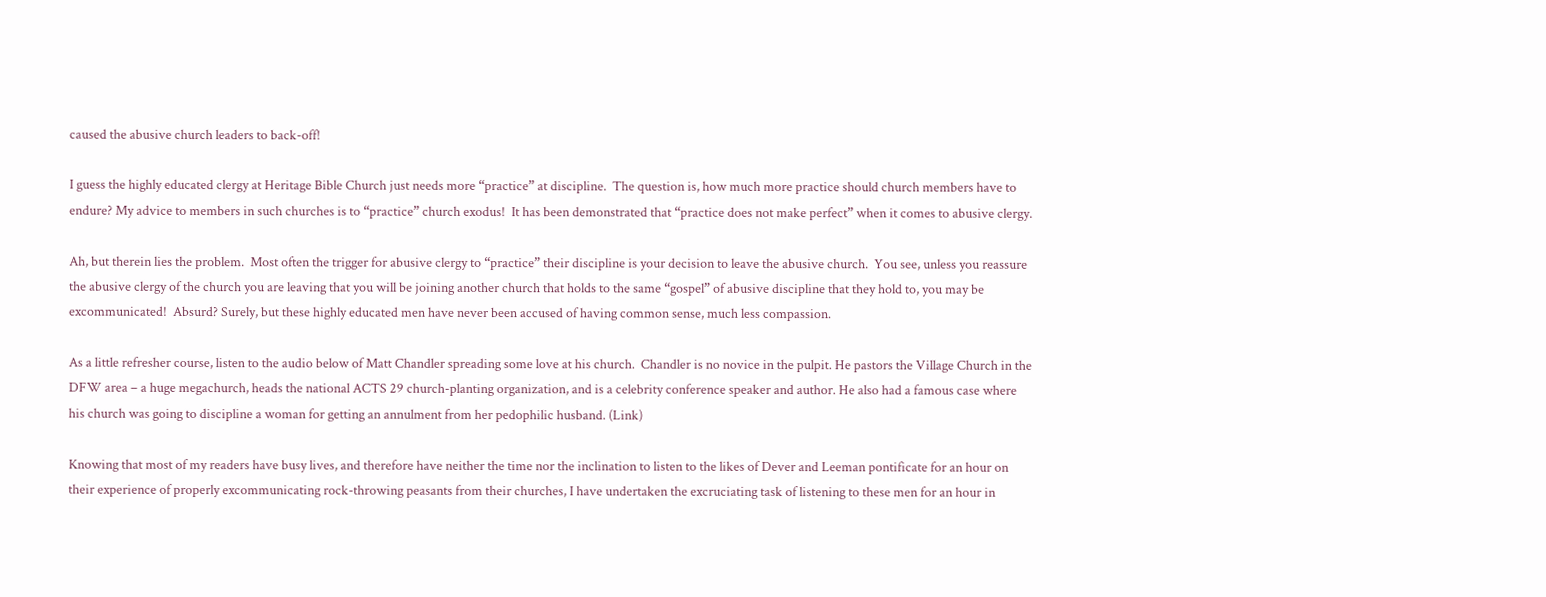caused the abusive church leaders to back-off!

I guess the highly educated clergy at Heritage Bible Church just needs more “practice” at discipline.  The question is, how much more practice should church members have to endure? My advice to members in such churches is to “practice” church exodus!  It has been demonstrated that “practice does not make perfect” when it comes to abusive clergy.

Ah, but therein lies the problem.  Most often the trigger for abusive clergy to “practice” their discipline is your decision to leave the abusive church.  You see, unless you reassure the abusive clergy of the church you are leaving that you will be joining another church that holds to the same “gospel” of abusive discipline that they hold to, you may be excommunicated!  Absurd? Surely, but these highly educated men have never been accused of having common sense, much less compassion.

As a little refresher course, listen to the audio below of Matt Chandler spreading some love at his church.  Chandler is no novice in the pulpit. He pastors the Village Church in the DFW area – a huge megachurch, heads the national ACTS 29 church-planting organization, and is a celebrity conference speaker and author. He also had a famous case where his church was going to discipline a woman for getting an annulment from her pedophilic husband. (Link)

Knowing that most of my readers have busy lives, and therefore have neither the time nor the inclination to listen to the likes of Dever and Leeman pontificate for an hour on their experience of properly excommunicating rock-throwing peasants from their churches, I have undertaken the excruciating task of listening to these men for an hour in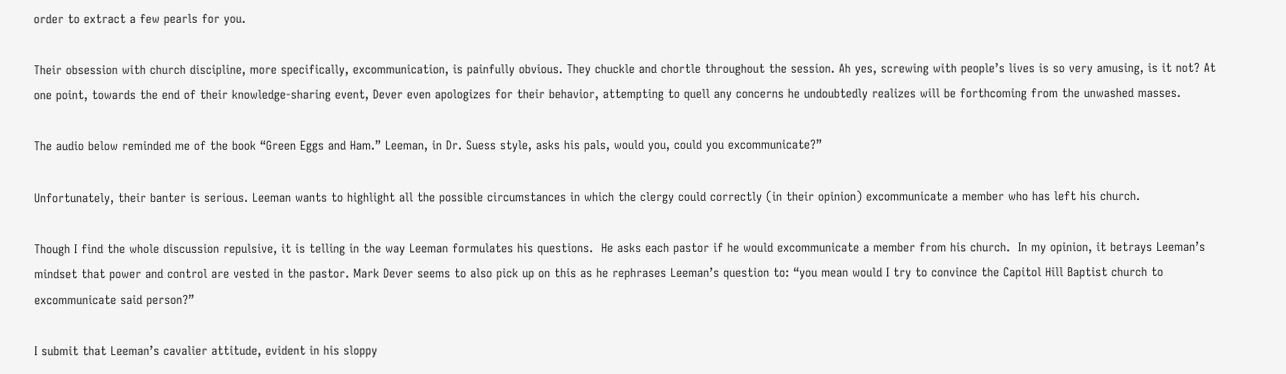order to extract a few pearls for you.

Their obsession with church discipline, more specifically, excommunication, is painfully obvious. They chuckle and chortle throughout the session. Ah yes, screwing with people’s lives is so very amusing, is it not? At one point, towards the end of their knowledge-sharing event, Dever even apologizes for their behavior, attempting to quell any concerns he undoubtedly realizes will be forthcoming from the unwashed masses.

The audio below reminded me of the book “Green Eggs and Ham.” Leeman, in Dr. Suess style, asks his pals, would you, could you excommunicate?”

Unfortunately, their banter is serious. Leeman wants to highlight all the possible circumstances in which the clergy could correctly (in their opinion) excommunicate a member who has left his church.

Though I find the whole discussion repulsive, it is telling in the way Leeman formulates his questions.  He asks each pastor if he would excommunicate a member from his church.  In my opinion, it betrays Leeman’s mindset that power and control are vested in the pastor. Mark Dever seems to also pick up on this as he rephrases Leeman’s question to: “you mean would I try to convince the Capitol Hill Baptist church to excommunicate said person?”

I submit that Leeman’s cavalier attitude, evident in his sloppy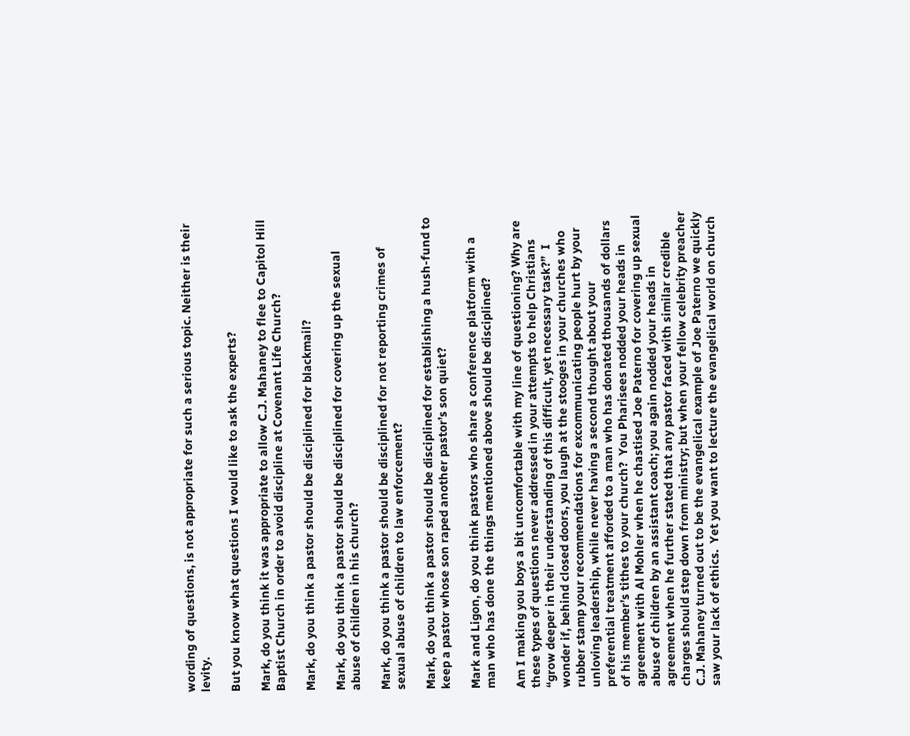wording of questions, is not appropriate for such a serious topic. Neither is their levity.

But you know what questions I would like to ask the experts?

Mark, do you think it was appropriate to allow C.J. Mahaney to flee to Capitol Hill Baptist Church in order to avoid discipline at Covenant Life Church?

Mark, do you think a pastor should be disciplined for blackmail?

Mark, do you think a pastor should be disciplined for covering up the sexual abuse of children in his church?

Mark, do you think a pastor should be disciplined for not reporting crimes of sexual abuse of children to law enforcement?

Mark, do you think a pastor should be disciplined for establishing a hush-fund to keep a pastor whose son raped another pastor’s son quiet?

Mark and Ligon, do you think pastors who share a conference platform with a man who has done the things mentioned above should be disciplined?

Am I making you boys a bit uncomfortable with my line of questioning? Why are these types of questions never addressed in your attempts to help Christians “grow deeper in their understanding of this difficult, yet necessary task?”  I wonder if, behind closed doors, you laugh at the stooges in your churches who rubber stamp your recommendations for excommunicating people hurt by your unloving leadership, while never having a second thought about your preferential treatment afforded to a man who has donated thousands of dollars of his member’s tithes to your church?  You Pharisees nodded your heads in agreement with Al Mohler when he chastised Joe Paterno for covering up sexual abuse of children by an assistant coach; you again nodded your heads in agreement when he further stated that any pastor faced with similar credible charges should step down from ministry; but when your fellow celebrity preacher C.J. Mahaney turned out to be the evangelical example of Joe Paterno we quickly saw your lack of ethics.  Yet you want to lecture the evangelical world on church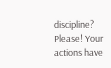discipline? Please! Your actions have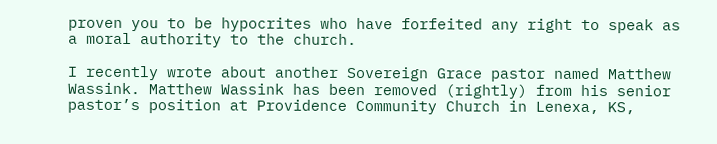proven you to be hypocrites who have forfeited any right to speak as a moral authority to the church.

I recently wrote about another Sovereign Grace pastor named Matthew Wassink. Matthew Wassink has been removed (rightly) from his senior pastor’s position at Providence Community Church in Lenexa, KS,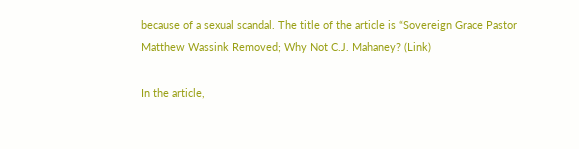because of a sexual scandal. The title of the article is “Sovereign Grace Pastor Matthew Wassink Removed; Why Not C.J. Mahaney? (Link)

In the article,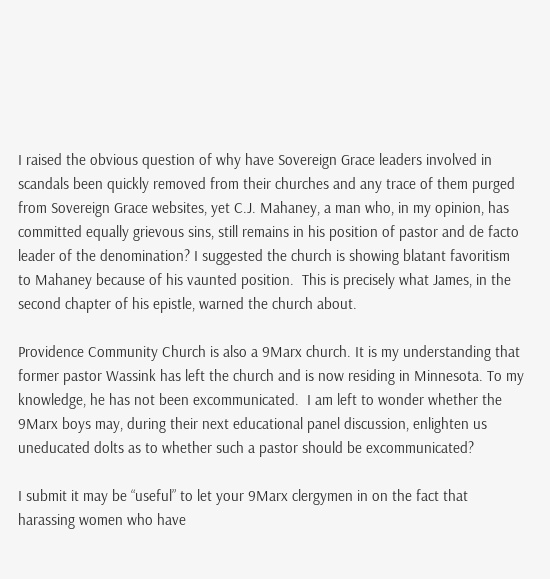I raised the obvious question of why have Sovereign Grace leaders involved in scandals been quickly removed from their churches and any trace of them purged from Sovereign Grace websites, yet C.J. Mahaney, a man who, in my opinion, has committed equally grievous sins, still remains in his position of pastor and de facto leader of the denomination? I suggested the church is showing blatant favoritism to Mahaney because of his vaunted position.  This is precisely what James, in the second chapter of his epistle, warned the church about.

Providence Community Church is also a 9Marx church. It is my understanding that former pastor Wassink has left the church and is now residing in Minnesota. To my knowledge, he has not been excommunicated.  I am left to wonder whether the 9Marx boys may, during their next educational panel discussion, enlighten us uneducated dolts as to whether such a pastor should be excommunicated?

I submit it may be “useful” to let your 9Marx clergymen in on the fact that harassing women who have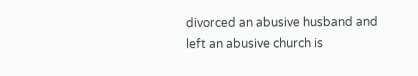divorced an abusive husband and left an abusive church is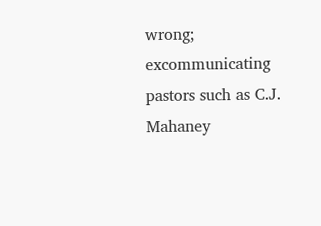wrong; excommunicating pastors such as C.J. Mahaney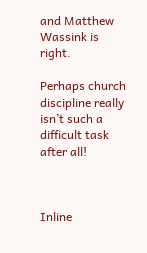and Matthew Wassink is right.

Perhaps church discipline really isn’t such a difficult task after all!



Inline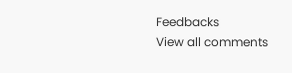Feedbacks
View all comments